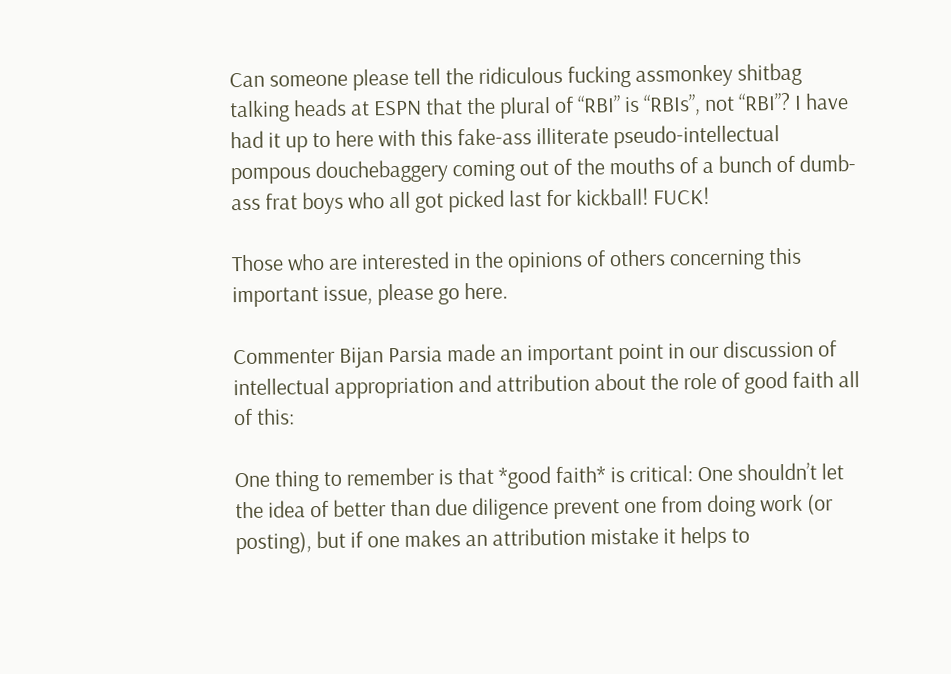Can someone please tell the ridiculous fucking assmonkey shitbag talking heads at ESPN that the plural of “RBI” is “RBIs”, not “RBI”? I have had it up to here with this fake-ass illiterate pseudo-intellectual pompous douchebaggery coming out of the mouths of a bunch of dumb-ass frat boys who all got picked last for kickball! FUCK!

Those who are interested in the opinions of others concerning this important issue, please go here.

Commenter Bijan Parsia made an important point in our discussion of intellectual appropriation and attribution about the role of good faith all of this:

One thing to remember is that *good faith* is critical: One shouldn’t let the idea of better than due diligence prevent one from doing work (or posting), but if one makes an attribution mistake it helps to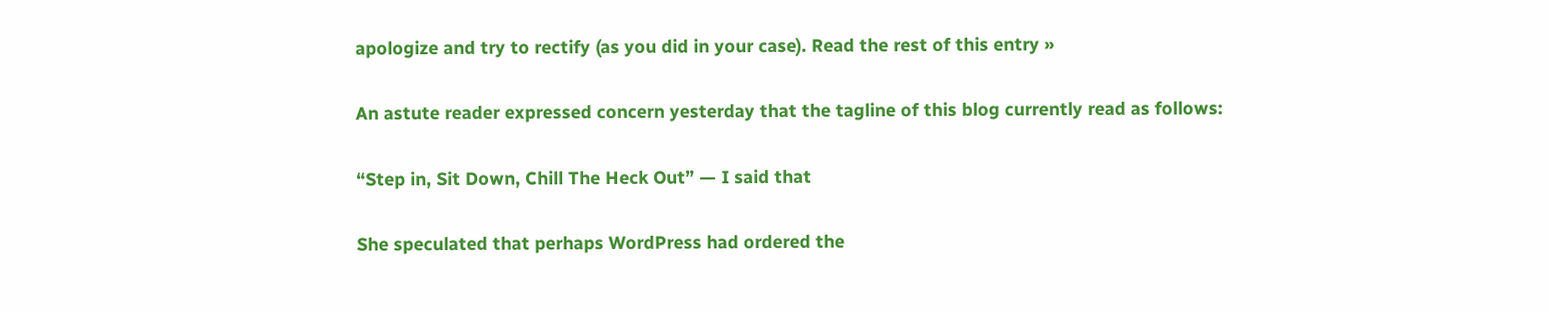apologize and try to rectify (as you did in your case). Read the rest of this entry »

An astute reader expressed concern yesterday that the tagline of this blog currently read as follows:

“Step in, Sit Down, Chill The Heck Out” — I said that

She speculated that perhaps WordPress had ordered the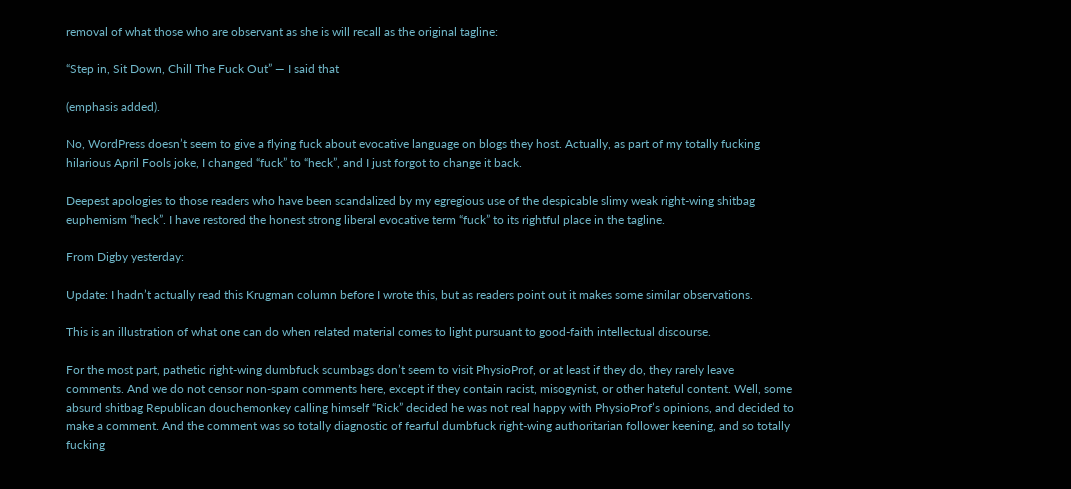removal of what those who are observant as she is will recall as the original tagline:

“Step in, Sit Down, Chill The Fuck Out” — I said that

(emphasis added).

No, WordPress doesn’t seem to give a flying fuck about evocative language on blogs they host. Actually, as part of my totally fucking hilarious April Fools joke, I changed “fuck” to “heck”, and I just forgot to change it back.

Deepest apologies to those readers who have been scandalized by my egregious use of the despicable slimy weak right-wing shitbag euphemism “heck”. I have restored the honest strong liberal evocative term “fuck” to its rightful place in the tagline.

From Digby yesterday:

Update: I hadn’t actually read this Krugman column before I wrote this, but as readers point out it makes some similar observations.

This is an illustration of what one can do when related material comes to light pursuant to good-faith intellectual discourse.

For the most part, pathetic right-wing dumbfuck scumbags don’t seem to visit PhysioProf, or at least if they do, they rarely leave comments. And we do not censor non-spam comments here, except if they contain racist, misogynist, or other hateful content. Well, some absurd shitbag Republican douchemonkey calling himself “Rick” decided he was not real happy with PhysioProf’s opinions, and decided to make a comment. And the comment was so totally diagnostic of fearful dumbfuck right-wing authoritarian follower keening, and so totally fucking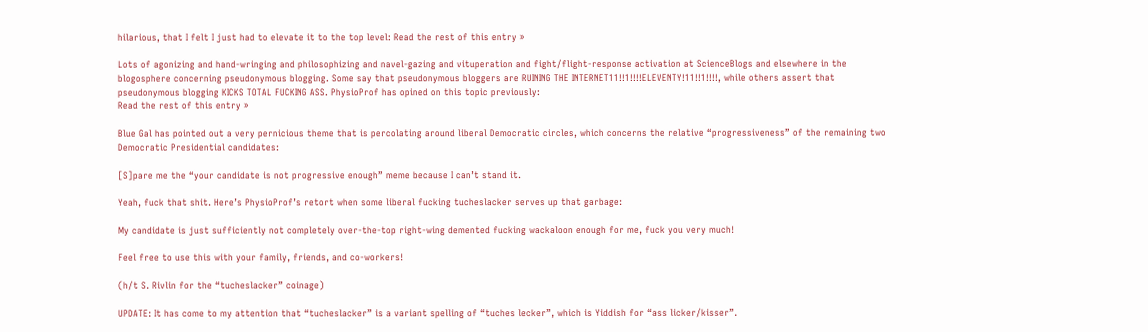hilarious, that I felt I just had to elevate it to the top level: Read the rest of this entry »

Lots of agonizing and hand-wringing and philosophizing and navel-gazing and vituperation and fight/flight-response activation at ScienceBlogs and elsewhere in the blogosphere concerning pseudonymous blogging. Some say that pseudonymous bloggers are RUINING THE INTERNET11!!1!!!!ELEVENTY!11!!1!!!!, while others assert that pseudonymous blogging KICKS TOTAL FUCKING ASS. PhysioProf has opined on this topic previously:
Read the rest of this entry »

Blue Gal has pointed out a very pernicious theme that is percolating around liberal Democratic circles, which concerns the relative “progressiveness” of the remaining two Democratic Presidential candidates:

[S]pare me the “your candidate is not progressive enough” meme because I can’t stand it.

Yeah, fuck that shit. Here’s PhysioProf’s retort when some liberal fucking tucheslacker serves up that garbage:

My candidate is just sufficiently not completely over-the-top right-wing demented fucking wackaloon enough for me, fuck you very much!

Feel free to use this with your family, friends, and co-workers!

(h/t S. Rivlin for the “tucheslacker” coinage)

UPDATE: It has come to my attention that “tucheslacker” is a variant spelling of “tuches lecker”, which is Yiddish for “ass licker/kisser”.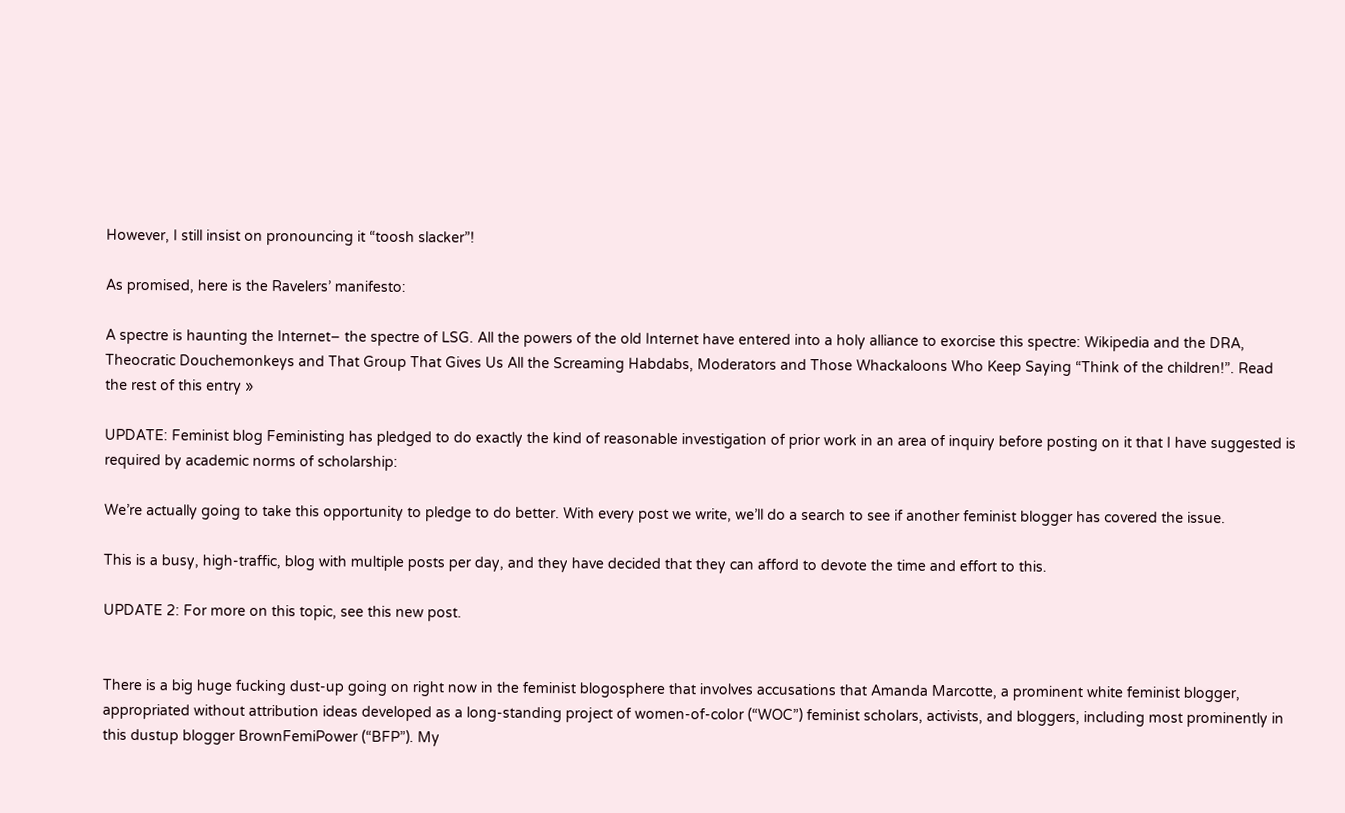However, I still insist on pronouncing it “toosh slacker”!

As promised, here is the Ravelers’ manifesto:

A spectre is haunting the Internet– the spectre of LSG. All the powers of the old Internet have entered into a holy alliance to exorcise this spectre: Wikipedia and the DRA, Theocratic Douchemonkeys and That Group That Gives Us All the Screaming Habdabs, Moderators and Those Whackaloons Who Keep Saying “Think of the children!”. Read the rest of this entry »

UPDATE: Feminist blog Feministing has pledged to do exactly the kind of reasonable investigation of prior work in an area of inquiry before posting on it that I have suggested is required by academic norms of scholarship:

We’re actually going to take this opportunity to pledge to do better. With every post we write, we’ll do a search to see if another feminist blogger has covered the issue.

This is a busy, high-traffic, blog with multiple posts per day, and they have decided that they can afford to devote the time and effort to this.

UPDATE 2: For more on this topic, see this new post.


There is a big huge fucking dust-up going on right now in the feminist blogosphere that involves accusations that Amanda Marcotte, a prominent white feminist blogger, appropriated without attribution ideas developed as a long-standing project of women-of-color (“WOC”) feminist scholars, activists, and bloggers, including most prominently in this dustup blogger BrownFemiPower (“BFP”). My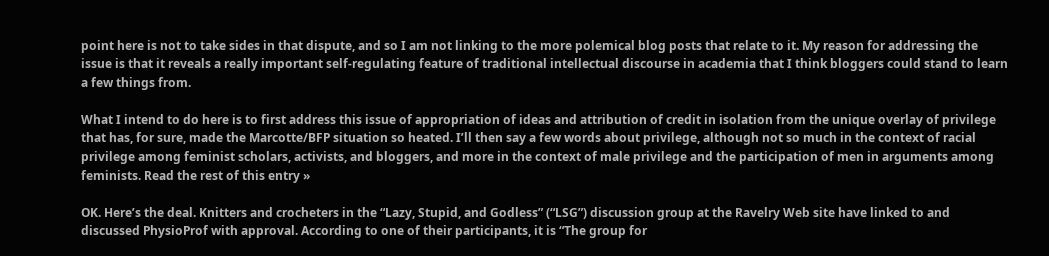point here is not to take sides in that dispute, and so I am not linking to the more polemical blog posts that relate to it. My reason for addressing the issue is that it reveals a really important self-regulating feature of traditional intellectual discourse in academia that I think bloggers could stand to learn a few things from.

What I intend to do here is to first address this issue of appropriation of ideas and attribution of credit in isolation from the unique overlay of privilege that has, for sure, made the Marcotte/BFP situation so heated. I’ll then say a few words about privilege, although not so much in the context of racial privilege among feminist scholars, activists, and bloggers, and more in the context of male privilege and the participation of men in arguments among feminists. Read the rest of this entry »

OK. Here’s the deal. Knitters and crocheters in the “Lazy, Stupid, and Godless” (“LSG”) discussion group at the Ravelry Web site have linked to and discussed PhysioProf with approval. According to one of their participants, it is “The group for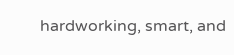hardworking, smart, and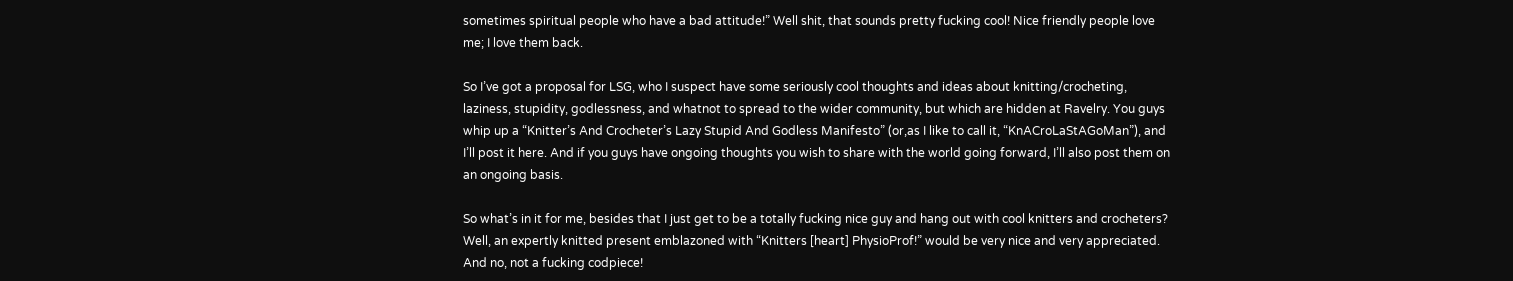sometimes spiritual people who have a bad attitude!” Well shit, that sounds pretty fucking cool! Nice friendly people love me; I love them back.

So I’ve got a proposal for LSG, who I suspect have some seriously cool thoughts and ideas about knitting/crocheting, laziness, stupidity, godlessness, and whatnot to spread to the wider community, but which are hidden at Ravelry. You guys whip up a “Knitter’s And Crocheter’s Lazy Stupid And Godless Manifesto” (or,as I like to call it, “KnACroLaStAGoMan”), and I’ll post it here. And if you guys have ongoing thoughts you wish to share with the world going forward, I’ll also post them on an ongoing basis.

So what’s in it for me, besides that I just get to be a totally fucking nice guy and hang out with cool knitters and crocheters? Well, an expertly knitted present emblazoned with “Knitters [heart] PhysioProf!” would be very nice and very appreciated. And no, not a fucking codpiece!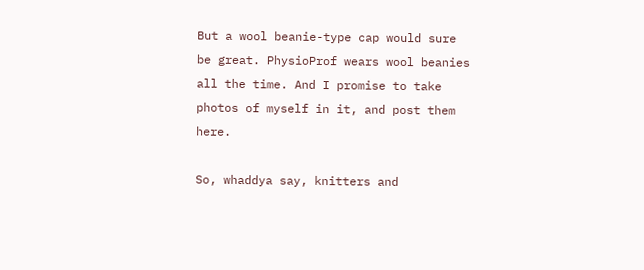But a wool beanie-type cap would sure be great. PhysioProf wears wool beanies all the time. And I promise to take photos of myself in it, and post them here.

So, whaddya say, knitters and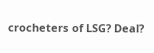crocheters of LSG? Deal?